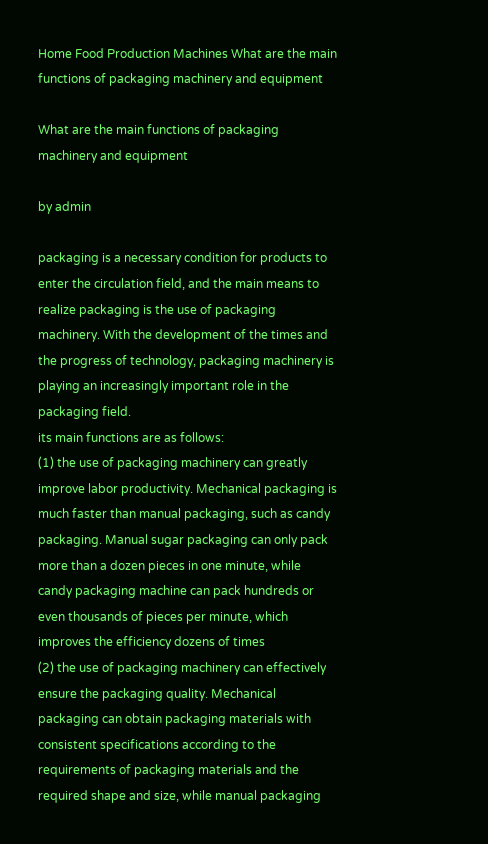Home Food Production Machines What are the main functions of packaging machinery and equipment

What are the main functions of packaging machinery and equipment

by admin

packaging is a necessary condition for products to enter the circulation field, and the main means to realize packaging is the use of packaging machinery. With the development of the times and the progress of technology, packaging machinery is playing an increasingly important role in the packaging field.
its main functions are as follows:
(1) the use of packaging machinery can greatly improve labor productivity. Mechanical packaging is much faster than manual packaging, such as candy packaging. Manual sugar packaging can only pack more than a dozen pieces in one minute, while candy packaging machine can pack hundreds or even thousands of pieces per minute, which improves the efficiency dozens of times
(2) the use of packaging machinery can effectively ensure the packaging quality. Mechanical packaging can obtain packaging materials with consistent specifications according to the requirements of packaging materials and the required shape and size, while manual packaging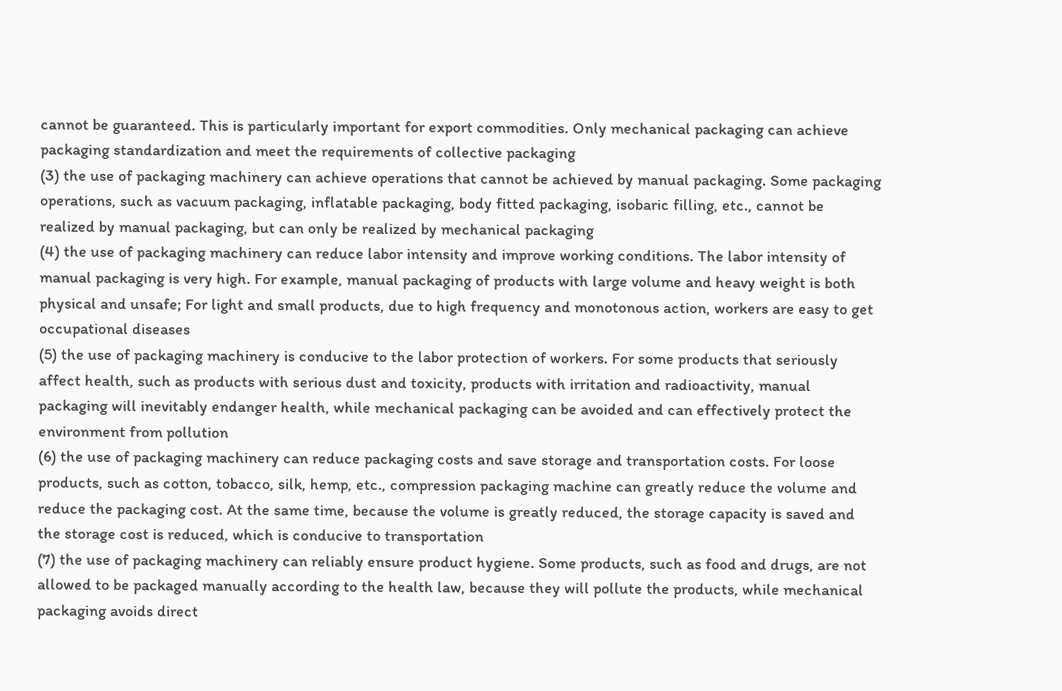cannot be guaranteed. This is particularly important for export commodities. Only mechanical packaging can achieve packaging standardization and meet the requirements of collective packaging
(3) the use of packaging machinery can achieve operations that cannot be achieved by manual packaging. Some packaging operations, such as vacuum packaging, inflatable packaging, body fitted packaging, isobaric filling, etc., cannot be realized by manual packaging, but can only be realized by mechanical packaging
(4) the use of packaging machinery can reduce labor intensity and improve working conditions. The labor intensity of manual packaging is very high. For example, manual packaging of products with large volume and heavy weight is both physical and unsafe; For light and small products, due to high frequency and monotonous action, workers are easy to get occupational diseases
(5) the use of packaging machinery is conducive to the labor protection of workers. For some products that seriously affect health, such as products with serious dust and toxicity, products with irritation and radioactivity, manual packaging will inevitably endanger health, while mechanical packaging can be avoided and can effectively protect the environment from pollution
(6) the use of packaging machinery can reduce packaging costs and save storage and transportation costs. For loose products, such as cotton, tobacco, silk, hemp, etc., compression packaging machine can greatly reduce the volume and reduce the packaging cost. At the same time, because the volume is greatly reduced, the storage capacity is saved and the storage cost is reduced, which is conducive to transportation
(7) the use of packaging machinery can reliably ensure product hygiene. Some products, such as food and drugs, are not allowed to be packaged manually according to the health law, because they will pollute the products, while mechanical packaging avoids direct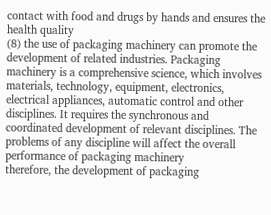contact with food and drugs by hands and ensures the health quality
(8) the use of packaging machinery can promote the development of related industries. Packaging machinery is a comprehensive science, which involves materials, technology, equipment, electronics, electrical appliances, automatic control and other disciplines. It requires the synchronous and coordinated development of relevant disciplines. The problems of any discipline will affect the overall performance of packaging machinery
therefore, the development of packaging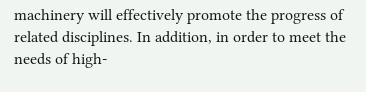machinery will effectively promote the progress of related disciplines. In addition, in order to meet the needs of high-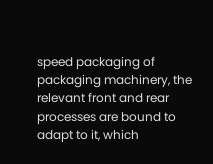speed packaging of packaging machinery, the relevant front and rear processes are bound to adapt to it, which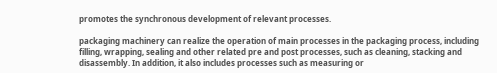promotes the synchronous development of relevant processes.

packaging machinery can realize the operation of main processes in the packaging process, including filling, wrapping, sealing and other related pre and post processes, such as cleaning, stacking and disassembly. In addition, it also includes processes such as measuring or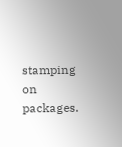stamping on packages.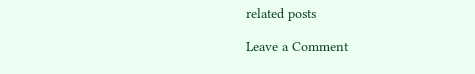related posts

Leave a Comment